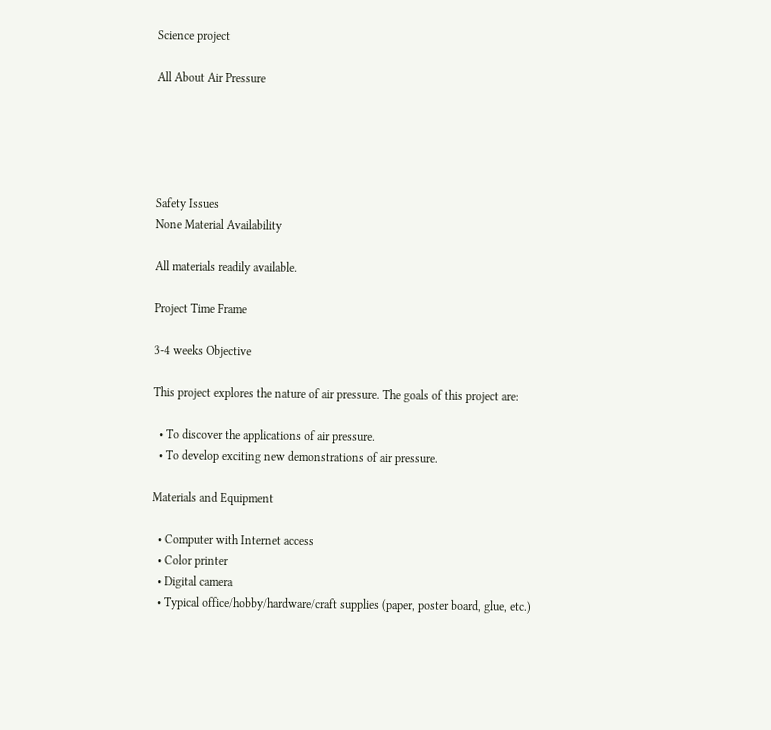Science project

All About Air Pressure





Safety Issues
None Material Availability

All materials readily available.

Project Time Frame

3-4 weeks Objective

This project explores the nature of air pressure. The goals of this project are:

  • To discover the applications of air pressure.
  • To develop exciting new demonstrations of air pressure.

Materials and Equipment

  • Computer with Internet access
  • Color printer
  • Digital camera
  • Typical office/hobby/hardware/craft supplies (paper, poster board, glue, etc.)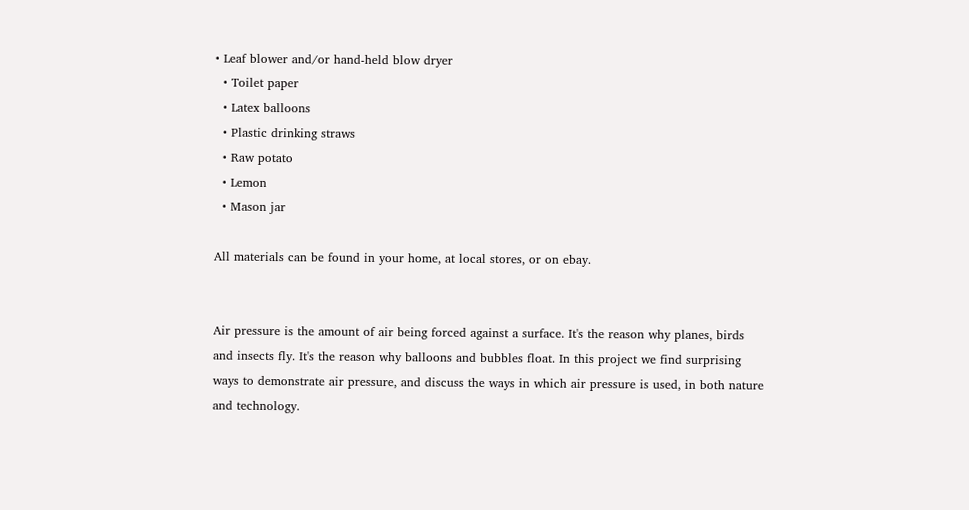• Leaf blower and/or hand-held blow dryer
  • Toilet paper
  • Latex balloons
  • Plastic drinking straws
  • Raw potato
  • Lemon
  • Mason jar

All materials can be found in your home, at local stores, or on ebay.


Air pressure is the amount of air being forced against a surface. It's the reason why planes, birds and insects fly. It's the reason why balloons and bubbles float. In this project we find surprising ways to demonstrate air pressure, and discuss the ways in which air pressure is used, in both nature and technology.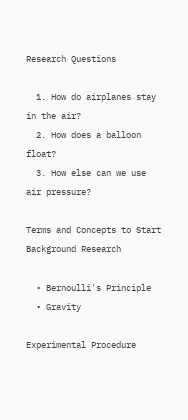Research Questions

  1. How do airplanes stay in the air?
  2. How does a balloon float?
  3. How else can we use air pressure?

Terms and Concepts to Start Background Research

  • Bernoulli's Principle
  • Gravity

Experimental Procedure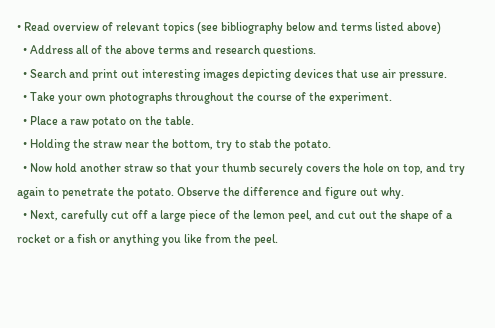• Read overview of relevant topics (see bibliography below and terms listed above)
  • Address all of the above terms and research questions.
  • Search and print out interesting images depicting devices that use air pressure.
  • Take your own photographs throughout the course of the experiment.
  • Place a raw potato on the table.
  • Holding the straw near the bottom, try to stab the potato.
  • Now hold another straw so that your thumb securely covers the hole on top, and try again to penetrate the potato. Observe the difference and figure out why.
  • Next, carefully cut off a large piece of the lemon peel, and cut out the shape of a rocket or a fish or anything you like from the peel.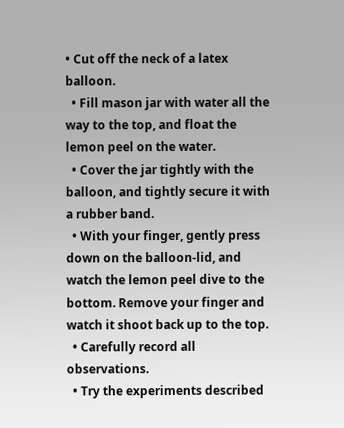• Cut off the neck of a latex balloon.
  • Fill mason jar with water all the way to the top, and float the lemon peel on the water.
  • Cover the jar tightly with the balloon, and tightly secure it with a rubber band.
  • With your finger, gently press down on the balloon-lid, and watch the lemon peel dive to the bottom. Remove your finger and watch it shoot back up to the top.
  • Carefully record all observations.
  • Try the experiments described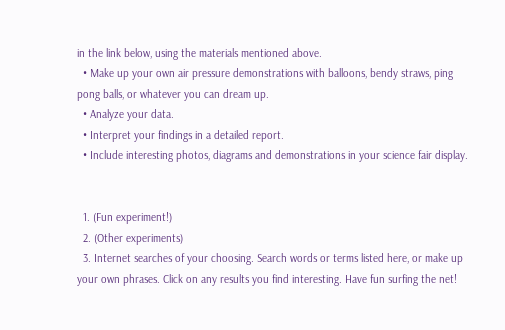in the link below, using the materials mentioned above.
  • Make up your own air pressure demonstrations with balloons, bendy straws, ping pong balls, or whatever you can dream up.
  • Analyze your data.
  • Interpret your findings in a detailed report.
  • Include interesting photos, diagrams and demonstrations in your science fair display.


  1. (Fun experiment!)
  2. (Other experiments)
  3. Internet searches of your choosing. Search words or terms listed here, or make up your own phrases. Click on any results you find interesting. Have fun surfing the net!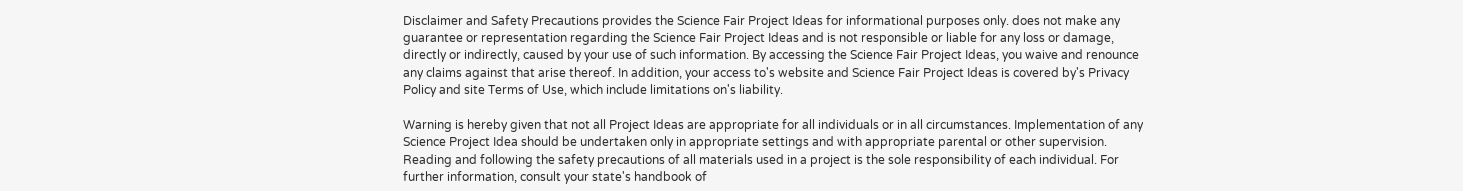Disclaimer and Safety Precautions provides the Science Fair Project Ideas for informational purposes only. does not make any guarantee or representation regarding the Science Fair Project Ideas and is not responsible or liable for any loss or damage, directly or indirectly, caused by your use of such information. By accessing the Science Fair Project Ideas, you waive and renounce any claims against that arise thereof. In addition, your access to's website and Science Fair Project Ideas is covered by's Privacy Policy and site Terms of Use, which include limitations on's liability.

Warning is hereby given that not all Project Ideas are appropriate for all individuals or in all circumstances. Implementation of any Science Project Idea should be undertaken only in appropriate settings and with appropriate parental or other supervision. Reading and following the safety precautions of all materials used in a project is the sole responsibility of each individual. For further information, consult your state's handbook of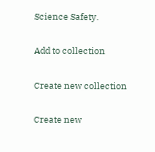Science Safety.

Add to collection

Create new collection

Create new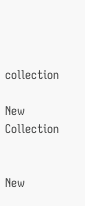collection

New Collection


New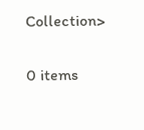Collection>

0 items